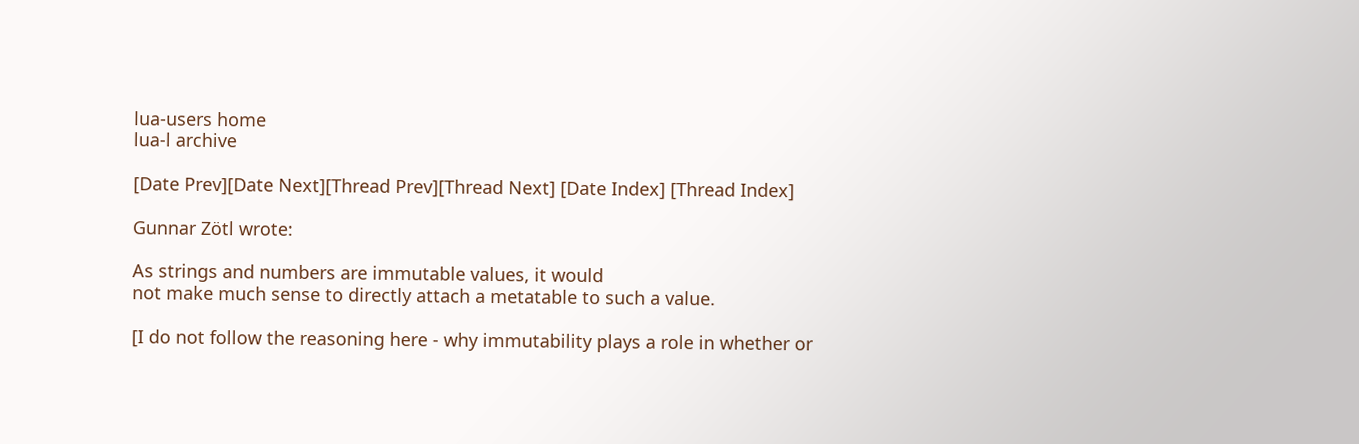lua-users home
lua-l archive

[Date Prev][Date Next][Thread Prev][Thread Next] [Date Index] [Thread Index]

Gunnar Zötl wrote:

As strings and numbers are immutable values, it would
not make much sense to directly attach a metatable to such a value.

[I do not follow the reasoning here - why immutability plays a role in whether or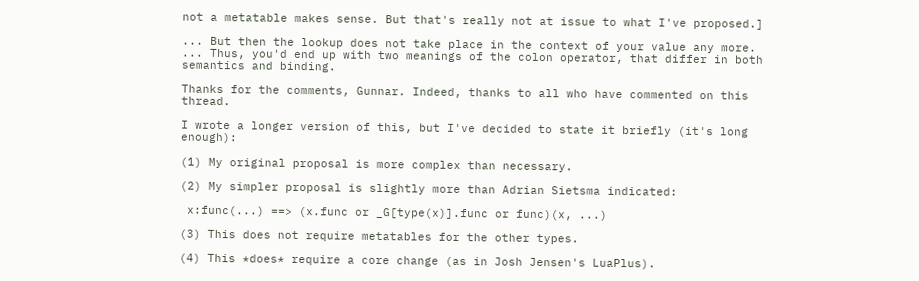not a metatable makes sense. But that's really not at issue to what I've proposed.]

... But then the lookup does not take place in the context of your value any more. ... Thus, you'd end up with two meanings of the colon operator, that differ in both semantics and binding.

Thanks for the comments, Gunnar. Indeed, thanks to all who have commented on this thread.

I wrote a longer version of this, but I've decided to state it briefly (it's long enough):

(1) My original proposal is more complex than necessary.

(2) My simpler proposal is slightly more than Adrian Sietsma indicated:

 x:func(...) ==> (x.func or _G[type(x)].func or func)(x, ...)

(3) This does not require metatables for the other types.

(4) This *does* require a core change (as in Josh Jensen's LuaPlus).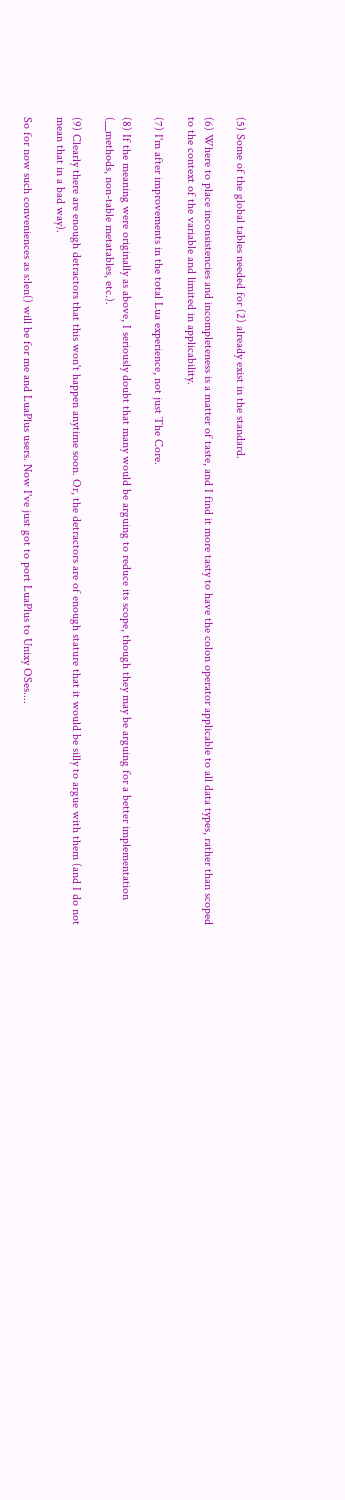(5) Some of the global tables needed for (2) already exist in the standard.

(6) Where to place inconsistencies and incompleteness is a matter of taste, and I find it more tasty to have the colon operator applicable to all data types, rather than scoped to the context of the variable and limited in applicability.

(7) I'm after improvements in the total Lua experience, not just The Core.

(8) If the meaning were originally as above, I seriously doubt that many would be arguing to reduce its scope, though they may be arguing for a better implementation (__methods, non-table metatables, etc.).

(9) Clearly there are enough detractors that this won't happen anytime soon. Or, the detractors are of enough stature that it would be silly to argue with them (and I do not mean that in a bad way).

So for now such conveniences as s:len() will be for me and LuaPlus users. Now I've just got to port LuaPlus to Unixy OSes....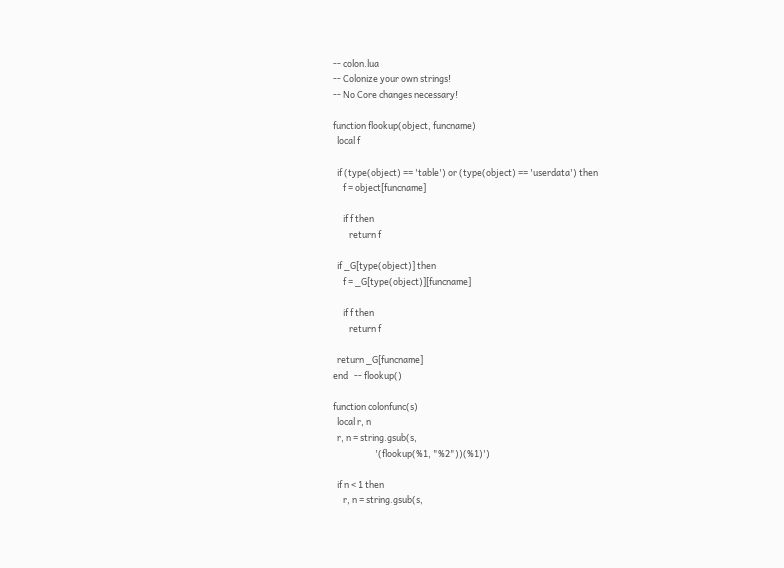-- colon.lua
-- Colonize your own strings!
-- No Core changes necessary!

function flookup(object, funcname)
  local f

  if (type(object) == 'table') or (type(object) == 'userdata') then
     f = object[funcname]

     if f then
        return f

  if _G[type(object)] then
     f = _G[type(object)][funcname]

     if f then
        return f

  return _G[funcname]
end   -- flookup()

function colonfunc(s)
  local r, n
  r, n = string.gsub(s,
                     '(flookup(%1, "%2"))(%1)')

  if n < 1 then
     r, n = string.gsub(s,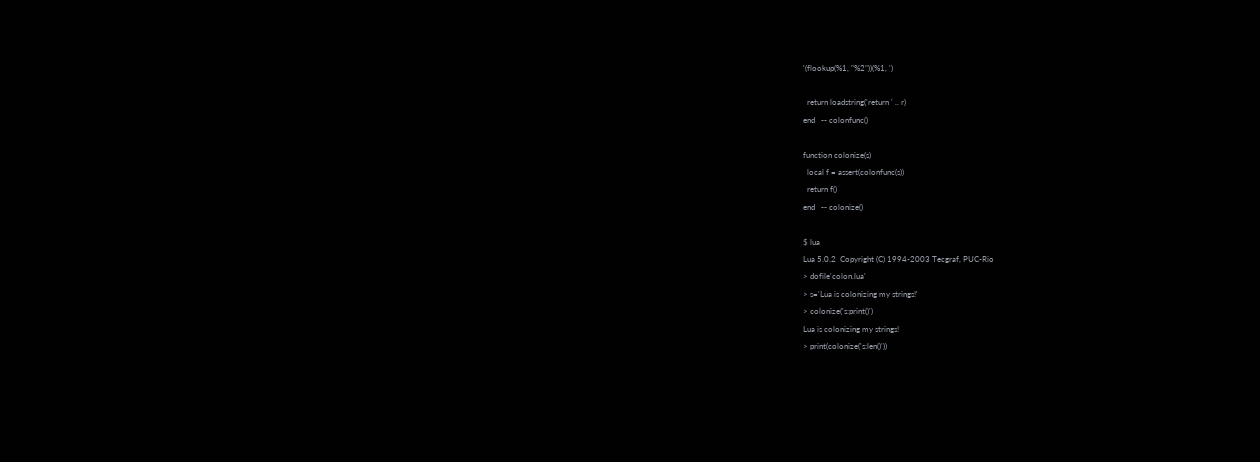'(flookup(%1, "%2"))(%1, ')

  return loadstring('return ' .. r)
end   -- colonfunc()

function colonize(s)
  local f = assert(colonfunc(s))
  return f()
end   -- colonize()

$ lua
Lua 5.0.2  Copyright (C) 1994-2003 Tecgraf, PUC-Rio
> dofile'colon.lua'
> s='Lua is colonizing my strings!'
> colonize('s:print()')
Lua is colonizing my strings!
> print(colonize('s:len()'))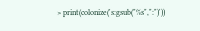> print(colonize('s:gsub("%s",":")'))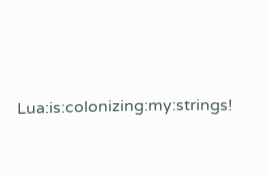Lua:is:colonizing:my:strings!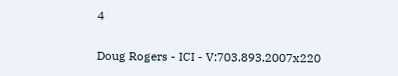4

Doug Rogers - ICI - V:703.893.2007x220